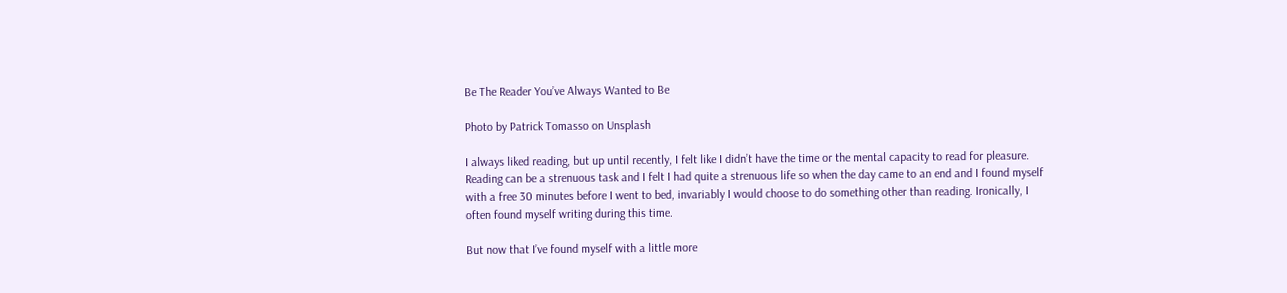Be The Reader You’ve Always Wanted to Be

Photo by Patrick Tomasso on Unsplash

I always liked reading, but up until recently, I felt like I didn’t have the time or the mental capacity to read for pleasure. Reading can be a strenuous task and I felt I had quite a strenuous life so when the day came to an end and I found myself with a free 30 minutes before I went to bed, invariably I would choose to do something other than reading. Ironically, I often found myself writing during this time.

But now that I’ve found myself with a little more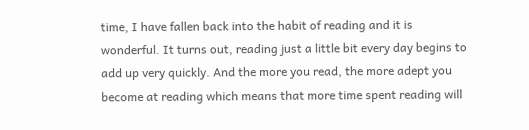time, I have fallen back into the habit of reading and it is wonderful. It turns out, reading just a little bit every day begins to add up very quickly. And the more you read, the more adept you become at reading which means that more time spent reading will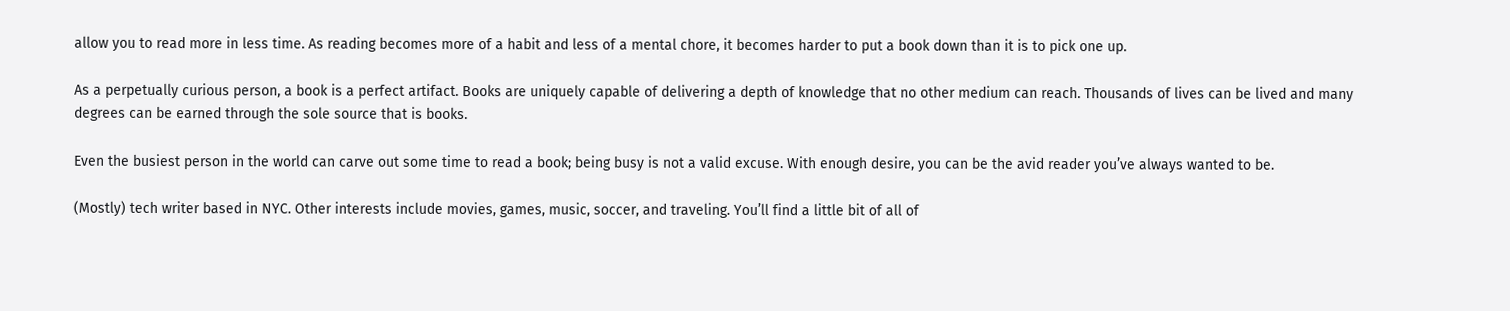allow you to read more in less time. As reading becomes more of a habit and less of a mental chore, it becomes harder to put a book down than it is to pick one up.

As a perpetually curious person, a book is a perfect artifact. Books are uniquely capable of delivering a depth of knowledge that no other medium can reach. Thousands of lives can be lived and many degrees can be earned through the sole source that is books.

Even the busiest person in the world can carve out some time to read a book; being busy is not a valid excuse. With enough desire, you can be the avid reader you’ve always wanted to be.

(Mostly) tech writer based in NYC. Other interests include movies, games, music, soccer, and traveling. You’ll find a little bit of all of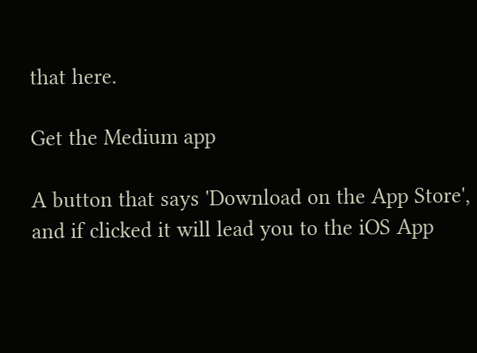that here.

Get the Medium app

A button that says 'Download on the App Store', and if clicked it will lead you to the iOS App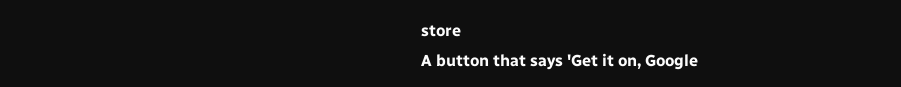store
A button that says 'Get it on, Google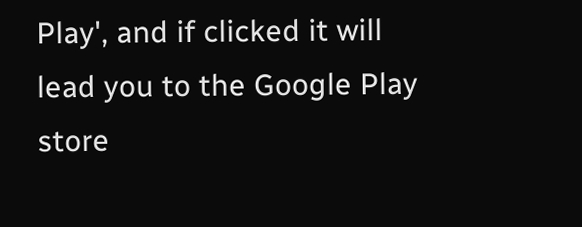Play', and if clicked it will lead you to the Google Play store